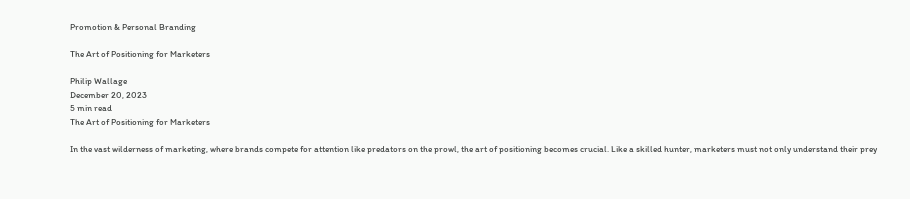Promotion & Personal Branding

The Art of Positioning for Marketers

Philip Wallage
December 20, 2023
5 min read
The Art of Positioning for Marketers

In the vast wilderness of marketing, where brands compete for attention like predators on the prowl, the art of positioning becomes crucial. Like a skilled hunter, marketers must not only understand their prey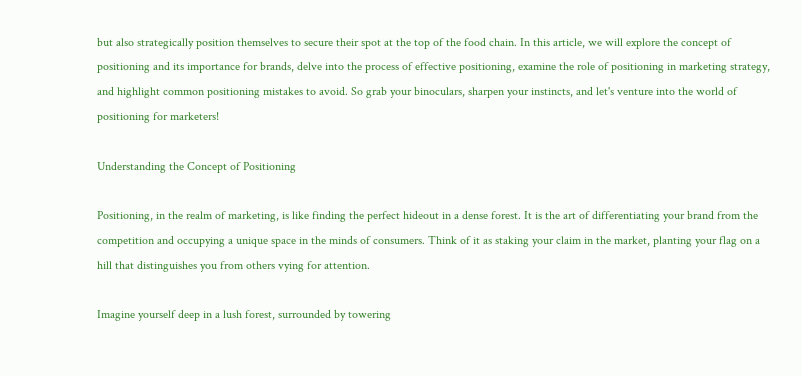but also strategically position themselves to secure their spot at the top of the food chain. In this article, we will explore the concept of positioning and its importance for brands, delve into the process of effective positioning, examine the role of positioning in marketing strategy, and highlight common positioning mistakes to avoid. So grab your binoculars, sharpen your instincts, and let's venture into the world of positioning for marketers!

Understanding the Concept of Positioning

Positioning, in the realm of marketing, is like finding the perfect hideout in a dense forest. It is the art of differentiating your brand from the competition and occupying a unique space in the minds of consumers. Think of it as staking your claim in the market, planting your flag on a hill that distinguishes you from others vying for attention.

Imagine yourself deep in a lush forest, surrounded by towering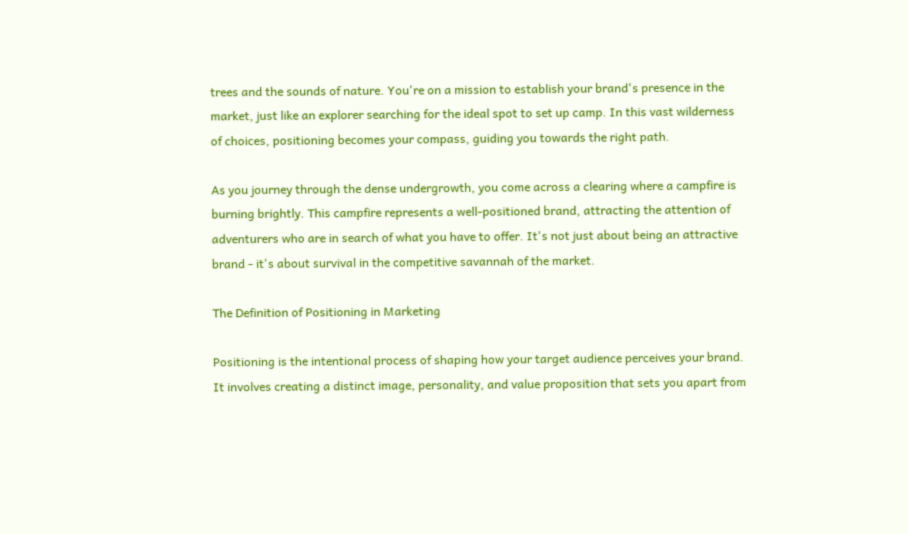trees and the sounds of nature. You're on a mission to establish your brand's presence in the market, just like an explorer searching for the ideal spot to set up camp. In this vast wilderness of choices, positioning becomes your compass, guiding you towards the right path.

As you journey through the dense undergrowth, you come across a clearing where a campfire is burning brightly. This campfire represents a well-positioned brand, attracting the attention of adventurers who are in search of what you have to offer. It's not just about being an attractive brand - it's about survival in the competitive savannah of the market.

The Definition of Positioning in Marketing

Positioning is the intentional process of shaping how your target audience perceives your brand. It involves creating a distinct image, personality, and value proposition that sets you apart from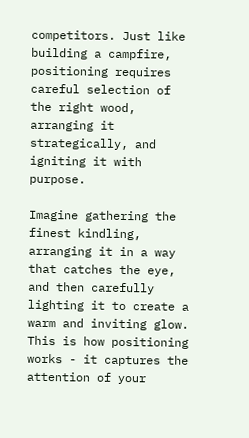competitors. Just like building a campfire, positioning requires careful selection of the right wood, arranging it strategically, and igniting it with purpose.

Imagine gathering the finest kindling, arranging it in a way that catches the eye, and then carefully lighting it to create a warm and inviting glow. This is how positioning works - it captures the attention of your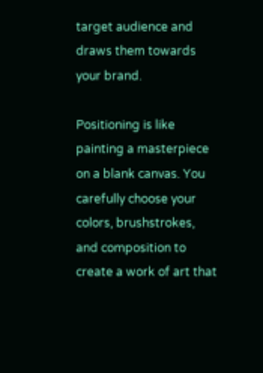target audience and draws them towards your brand.

Positioning is like painting a masterpiece on a blank canvas. You carefully choose your colors, brushstrokes, and composition to create a work of art that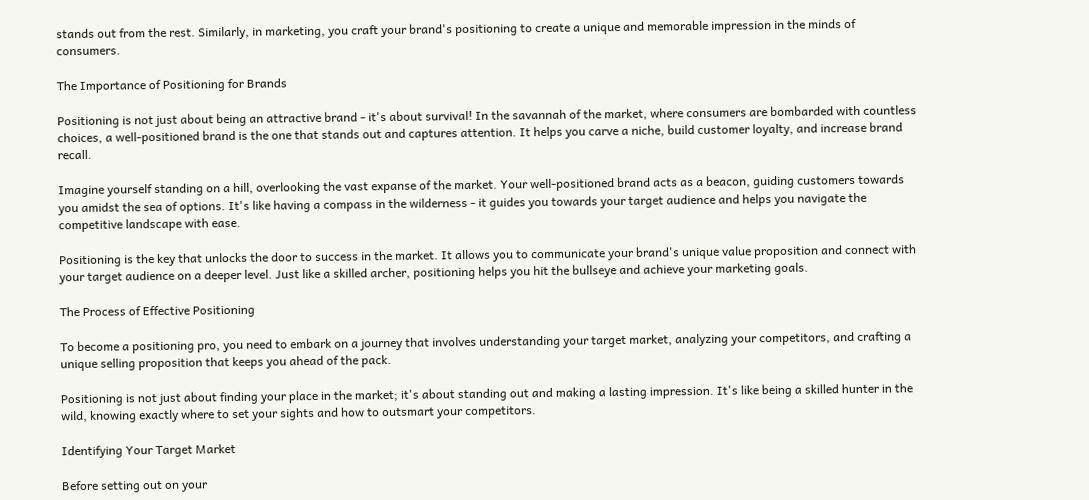stands out from the rest. Similarly, in marketing, you craft your brand's positioning to create a unique and memorable impression in the minds of consumers.

The Importance of Positioning for Brands

Positioning is not just about being an attractive brand - it's about survival! In the savannah of the market, where consumers are bombarded with countless choices, a well-positioned brand is the one that stands out and captures attention. It helps you carve a niche, build customer loyalty, and increase brand recall.

Imagine yourself standing on a hill, overlooking the vast expanse of the market. Your well-positioned brand acts as a beacon, guiding customers towards you amidst the sea of options. It's like having a compass in the wilderness - it guides you towards your target audience and helps you navigate the competitive landscape with ease.

Positioning is the key that unlocks the door to success in the market. It allows you to communicate your brand's unique value proposition and connect with your target audience on a deeper level. Just like a skilled archer, positioning helps you hit the bullseye and achieve your marketing goals.

The Process of Effective Positioning

To become a positioning pro, you need to embark on a journey that involves understanding your target market, analyzing your competitors, and crafting a unique selling proposition that keeps you ahead of the pack.

Positioning is not just about finding your place in the market; it's about standing out and making a lasting impression. It's like being a skilled hunter in the wild, knowing exactly where to set your sights and how to outsmart your competitors.

Identifying Your Target Market

Before setting out on your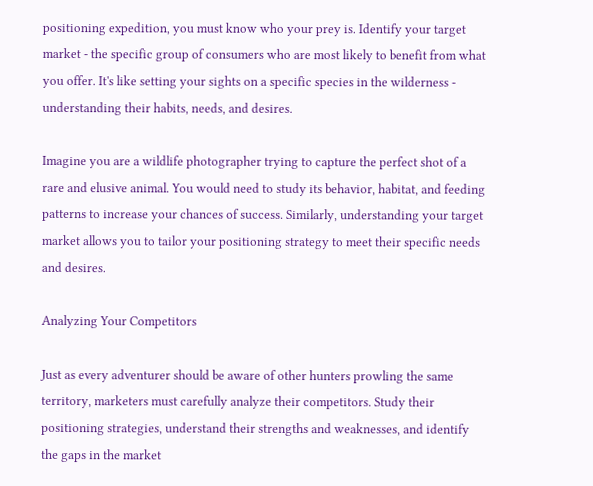positioning expedition, you must know who your prey is. Identify your target market - the specific group of consumers who are most likely to benefit from what you offer. It's like setting your sights on a specific species in the wilderness - understanding their habits, needs, and desires.

Imagine you are a wildlife photographer trying to capture the perfect shot of a rare and elusive animal. You would need to study its behavior, habitat, and feeding patterns to increase your chances of success. Similarly, understanding your target market allows you to tailor your positioning strategy to meet their specific needs and desires.

Analyzing Your Competitors

Just as every adventurer should be aware of other hunters prowling the same territory, marketers must carefully analyze their competitors. Study their positioning strategies, understand their strengths and weaknesses, and identify the gaps in the market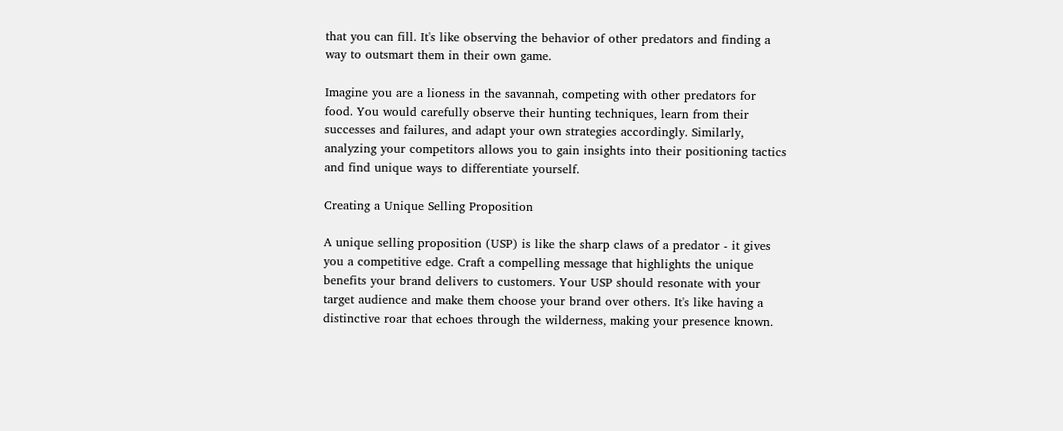that you can fill. It's like observing the behavior of other predators and finding a way to outsmart them in their own game.

Imagine you are a lioness in the savannah, competing with other predators for food. You would carefully observe their hunting techniques, learn from their successes and failures, and adapt your own strategies accordingly. Similarly, analyzing your competitors allows you to gain insights into their positioning tactics and find unique ways to differentiate yourself.

Creating a Unique Selling Proposition

A unique selling proposition (USP) is like the sharp claws of a predator - it gives you a competitive edge. Craft a compelling message that highlights the unique benefits your brand delivers to customers. Your USP should resonate with your target audience and make them choose your brand over others. It's like having a distinctive roar that echoes through the wilderness, making your presence known.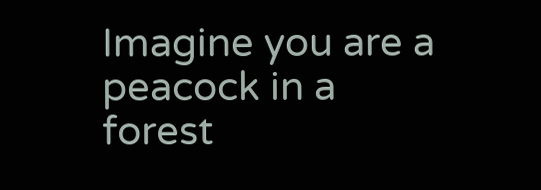Imagine you are a peacock in a forest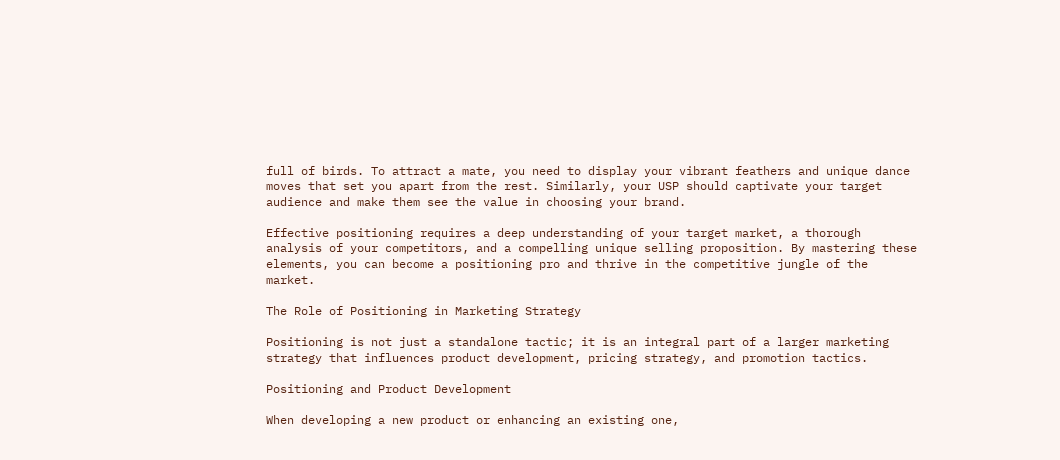full of birds. To attract a mate, you need to display your vibrant feathers and unique dance moves that set you apart from the rest. Similarly, your USP should captivate your target audience and make them see the value in choosing your brand.

Effective positioning requires a deep understanding of your target market, a thorough analysis of your competitors, and a compelling unique selling proposition. By mastering these elements, you can become a positioning pro and thrive in the competitive jungle of the market.

The Role of Positioning in Marketing Strategy

Positioning is not just a standalone tactic; it is an integral part of a larger marketing strategy that influences product development, pricing strategy, and promotion tactics.

Positioning and Product Development

When developing a new product or enhancing an existing one,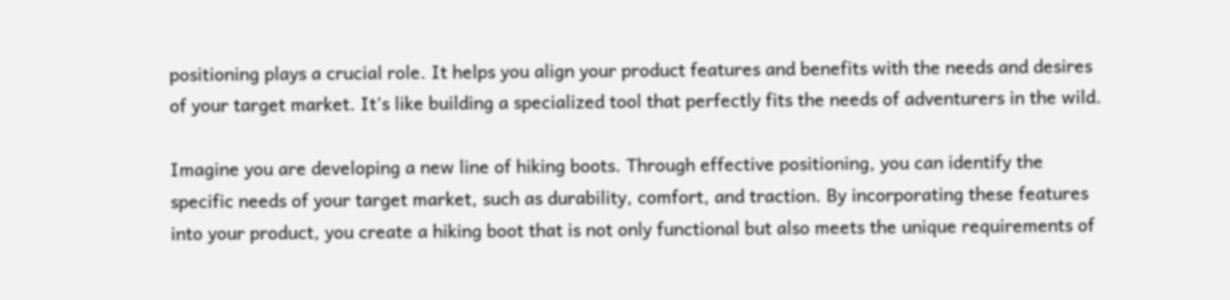positioning plays a crucial role. It helps you align your product features and benefits with the needs and desires of your target market. It's like building a specialized tool that perfectly fits the needs of adventurers in the wild.

Imagine you are developing a new line of hiking boots. Through effective positioning, you can identify the specific needs of your target market, such as durability, comfort, and traction. By incorporating these features into your product, you create a hiking boot that is not only functional but also meets the unique requirements of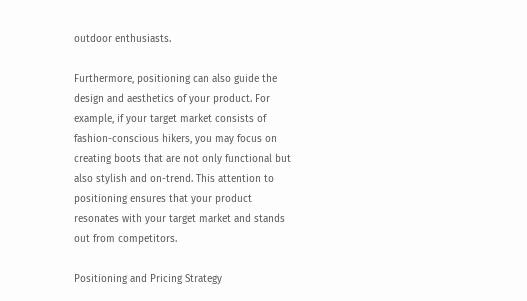outdoor enthusiasts.

Furthermore, positioning can also guide the design and aesthetics of your product. For example, if your target market consists of fashion-conscious hikers, you may focus on creating boots that are not only functional but also stylish and on-trend. This attention to positioning ensures that your product resonates with your target market and stands out from competitors.

Positioning and Pricing Strategy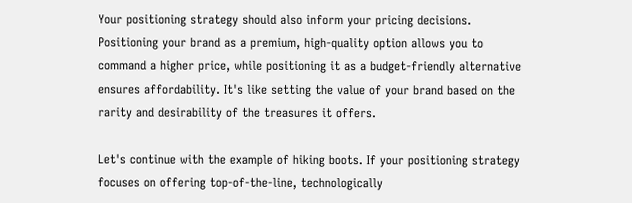Your positioning strategy should also inform your pricing decisions. Positioning your brand as a premium, high-quality option allows you to command a higher price, while positioning it as a budget-friendly alternative ensures affordability. It's like setting the value of your brand based on the rarity and desirability of the treasures it offers.

Let's continue with the example of hiking boots. If your positioning strategy focuses on offering top-of-the-line, technologically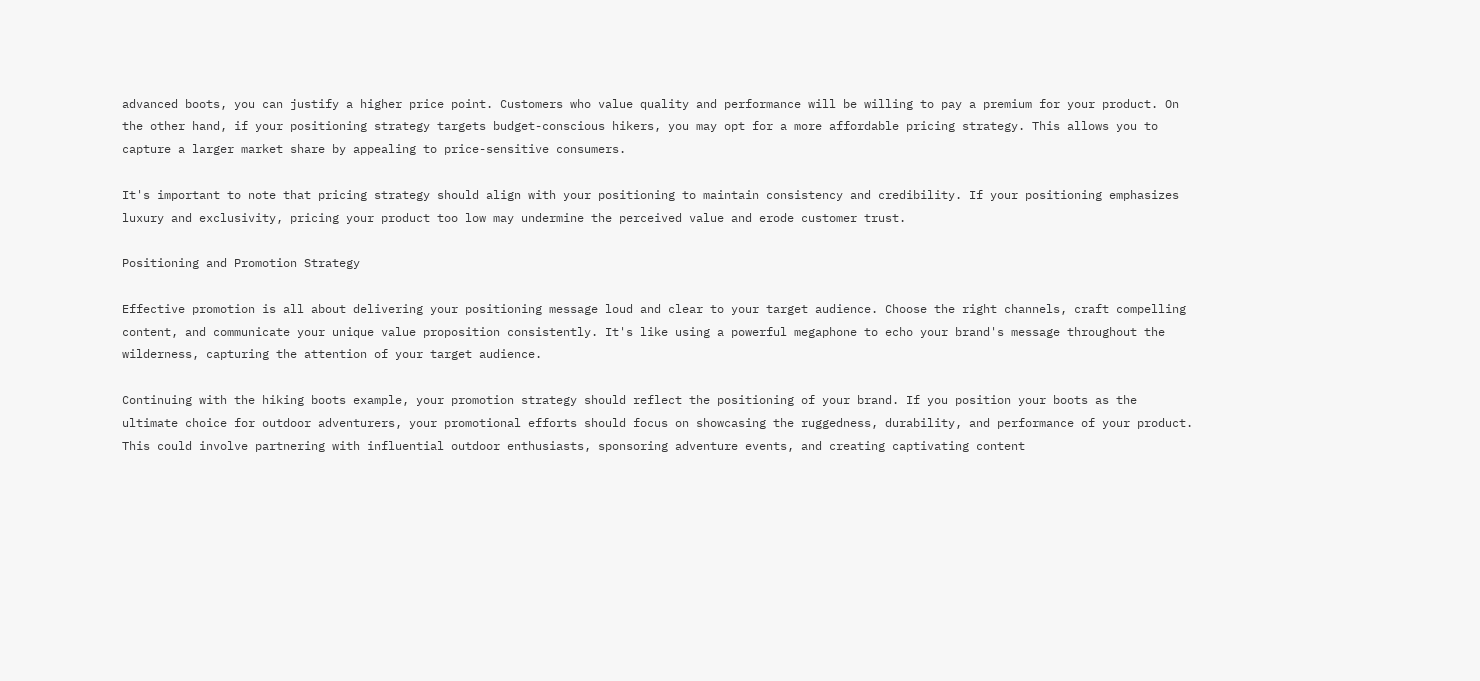advanced boots, you can justify a higher price point. Customers who value quality and performance will be willing to pay a premium for your product. On the other hand, if your positioning strategy targets budget-conscious hikers, you may opt for a more affordable pricing strategy. This allows you to capture a larger market share by appealing to price-sensitive consumers.

It's important to note that pricing strategy should align with your positioning to maintain consistency and credibility. If your positioning emphasizes luxury and exclusivity, pricing your product too low may undermine the perceived value and erode customer trust.

Positioning and Promotion Strategy

Effective promotion is all about delivering your positioning message loud and clear to your target audience. Choose the right channels, craft compelling content, and communicate your unique value proposition consistently. It's like using a powerful megaphone to echo your brand's message throughout the wilderness, capturing the attention of your target audience.

Continuing with the hiking boots example, your promotion strategy should reflect the positioning of your brand. If you position your boots as the ultimate choice for outdoor adventurers, your promotional efforts should focus on showcasing the ruggedness, durability, and performance of your product. This could involve partnering with influential outdoor enthusiasts, sponsoring adventure events, and creating captivating content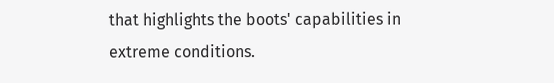that highlights the boots' capabilities in extreme conditions.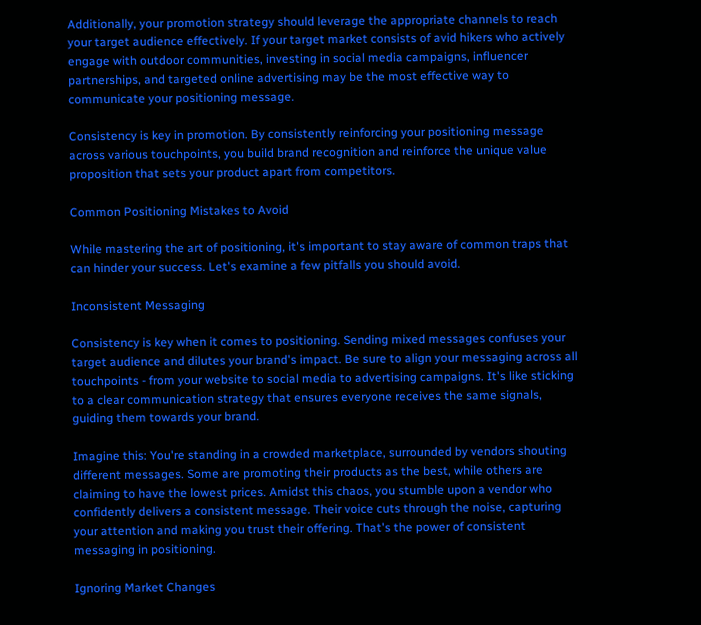Additionally, your promotion strategy should leverage the appropriate channels to reach your target audience effectively. If your target market consists of avid hikers who actively engage with outdoor communities, investing in social media campaigns, influencer partnerships, and targeted online advertising may be the most effective way to communicate your positioning message.

Consistency is key in promotion. By consistently reinforcing your positioning message across various touchpoints, you build brand recognition and reinforce the unique value proposition that sets your product apart from competitors.

Common Positioning Mistakes to Avoid

While mastering the art of positioning, it's important to stay aware of common traps that can hinder your success. Let's examine a few pitfalls you should avoid.

Inconsistent Messaging

Consistency is key when it comes to positioning. Sending mixed messages confuses your target audience and dilutes your brand's impact. Be sure to align your messaging across all touchpoints - from your website to social media to advertising campaigns. It's like sticking to a clear communication strategy that ensures everyone receives the same signals, guiding them towards your brand.

Imagine this: You're standing in a crowded marketplace, surrounded by vendors shouting different messages. Some are promoting their products as the best, while others are claiming to have the lowest prices. Amidst this chaos, you stumble upon a vendor who confidently delivers a consistent message. Their voice cuts through the noise, capturing your attention and making you trust their offering. That's the power of consistent messaging in positioning.

Ignoring Market Changes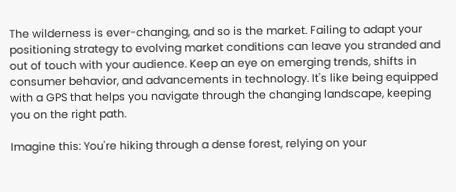The wilderness is ever-changing, and so is the market. Failing to adapt your positioning strategy to evolving market conditions can leave you stranded and out of touch with your audience. Keep an eye on emerging trends, shifts in consumer behavior, and advancements in technology. It's like being equipped with a GPS that helps you navigate through the changing landscape, keeping you on the right path.

Imagine this: You're hiking through a dense forest, relying on your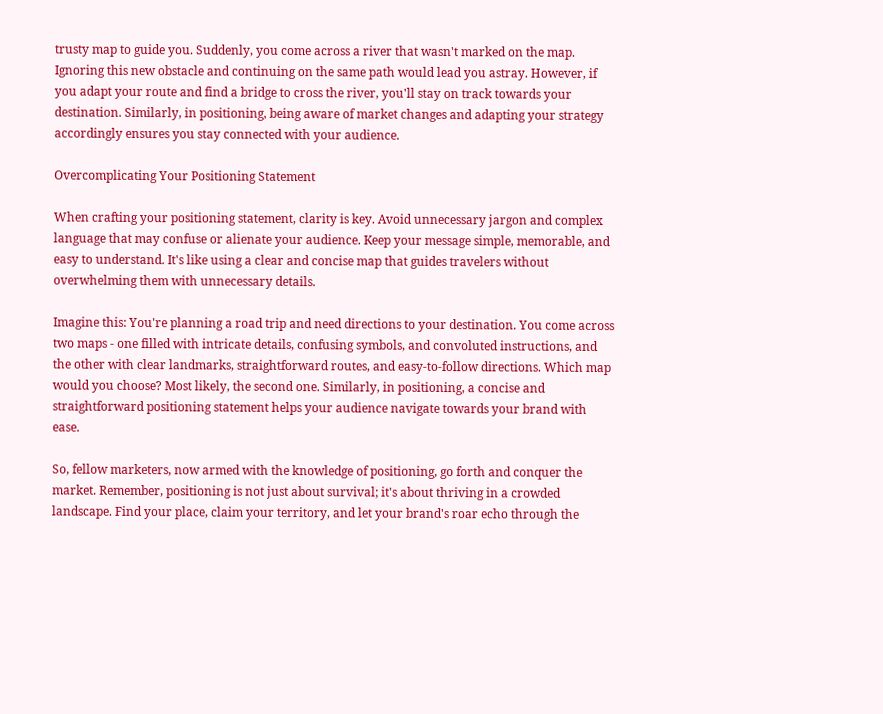trusty map to guide you. Suddenly, you come across a river that wasn't marked on the map. Ignoring this new obstacle and continuing on the same path would lead you astray. However, if you adapt your route and find a bridge to cross the river, you'll stay on track towards your destination. Similarly, in positioning, being aware of market changes and adapting your strategy accordingly ensures you stay connected with your audience.

Overcomplicating Your Positioning Statement

When crafting your positioning statement, clarity is key. Avoid unnecessary jargon and complex language that may confuse or alienate your audience. Keep your message simple, memorable, and easy to understand. It's like using a clear and concise map that guides travelers without overwhelming them with unnecessary details.

Imagine this: You're planning a road trip and need directions to your destination. You come across two maps - one filled with intricate details, confusing symbols, and convoluted instructions, and the other with clear landmarks, straightforward routes, and easy-to-follow directions. Which map would you choose? Most likely, the second one. Similarly, in positioning, a concise and straightforward positioning statement helps your audience navigate towards your brand with ease.

So, fellow marketers, now armed with the knowledge of positioning, go forth and conquer the market. Remember, positioning is not just about survival; it's about thriving in a crowded landscape. Find your place, claim your territory, and let your brand's roar echo through the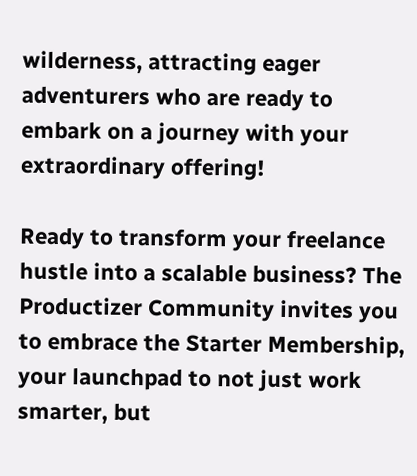wilderness, attracting eager adventurers who are ready to embark on a journey with your extraordinary offering!

Ready to transform your freelance hustle into a scalable business? The Productizer Community invites you to embrace the Starter Membership, your launchpad to not just work smarter, but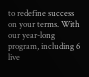to redefine success on your terms. With our year-long program, including 6 live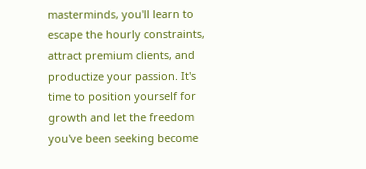masterminds, you'll learn to escape the hourly constraints, attract premium clients, and productize your passion. It's time to position yourself for growth and let the freedom you've been seeking become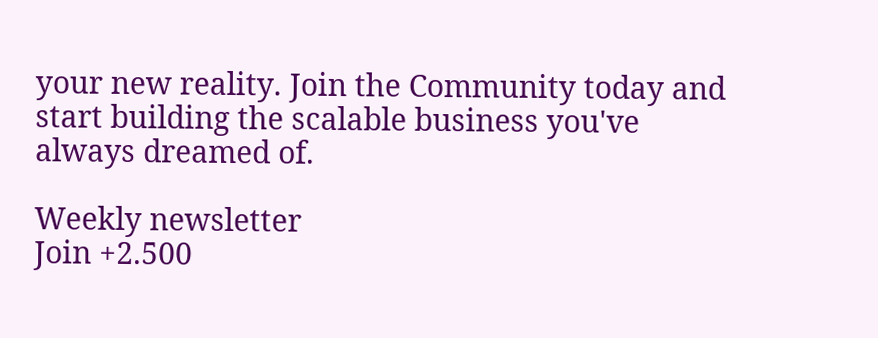your new reality. Join the Community today and start building the scalable business you've always dreamed of.

Weekly newsletter
Join +2.500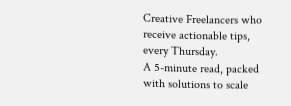Creative Freelancers who receive actionable tips, every Thursday.
A 5-minute read, packed with solutions to scale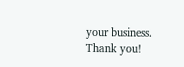your business.
Thank you!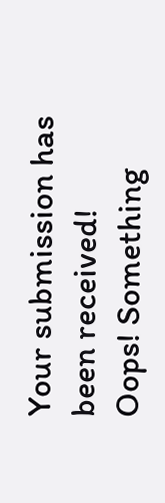Your submission has been received!
Oops! Something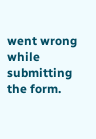went wrong while submitting the form.